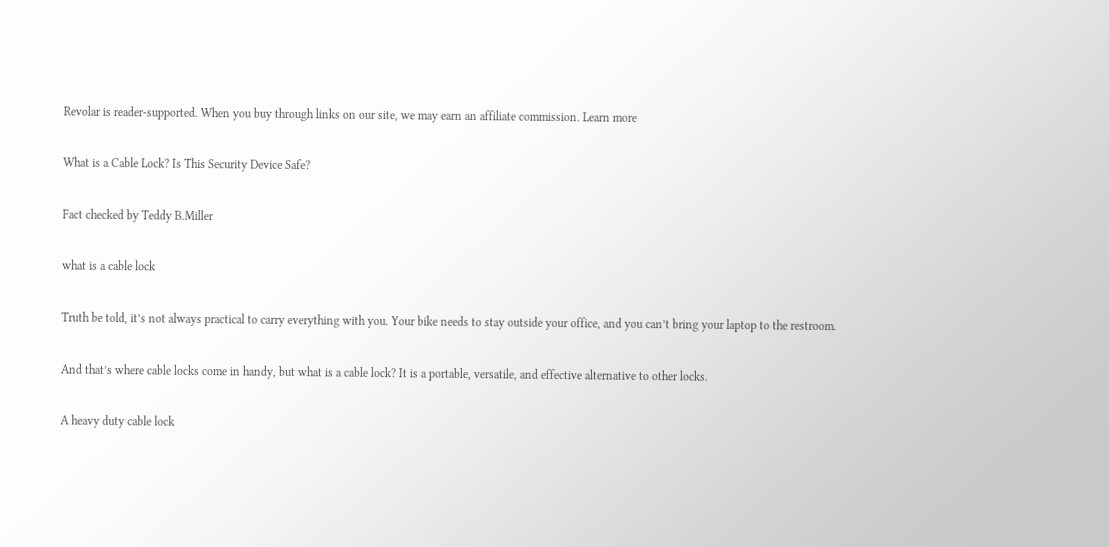Revolar is reader-supported. When you buy through links on our site, we may earn an affiliate commission. Learn more

What is a Cable Lock? Is This Security Device Safe?

Fact checked by Teddy B.Miller

what is a cable lock

Truth be told, it’s not always practical to carry everything with you. Your bike needs to stay outside your office, and you can’t bring your laptop to the restroom.

And that’s where cable locks come in handy, but what is a cable lock? It is a portable, versatile, and effective alternative to other locks.

A heavy duty cable lock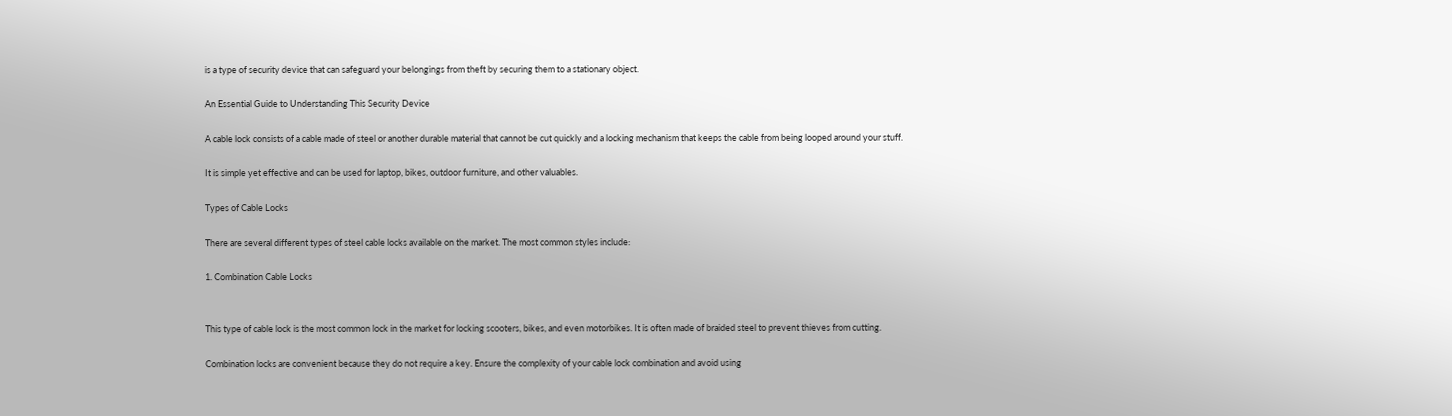is a type of security device that can safeguard your belongings from theft by securing them to a stationary object.

An Essential Guide to Understanding This Security Device

A cable lock consists of a cable made of steel or another durable material that cannot be cut quickly and a locking mechanism that keeps the cable from being looped around your stuff.

It is simple yet effective and can be used for laptop, bikes, outdoor furniture, and other valuables.

Types of Cable Locks

There are several different types of steel cable locks available on the market. The most common styles include:

1. Combination Cable Locks


This type of cable lock is the most common lock in the market for locking scooters, bikes, and even motorbikes. It is often made of braided steel to prevent thieves from cutting.

Combination locks are convenient because they do not require a key. Ensure the complexity of your cable lock combination and avoid using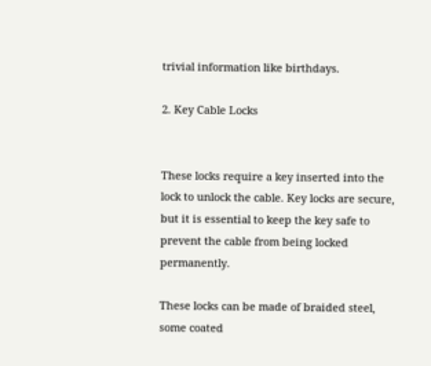trivial information like birthdays.

2. Key Cable Locks


These locks require a key inserted into the lock to unlock the cable. Key locks are secure, but it is essential to keep the key safe to prevent the cable from being locked permanently.

These locks can be made of braided steel, some coated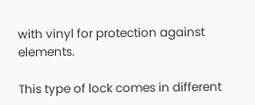with vinyl for protection against elements.

This type of lock comes in different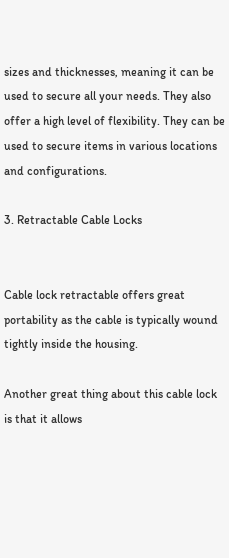sizes and thicknesses, meaning it can be used to secure all your needs. They also offer a high level of flexibility. They can be used to secure items in various locations and configurations.

3. Retractable Cable Locks


Cable lock retractable offers great portability as the cable is typically wound tightly inside the housing.

Another great thing about this cable lock is that it allows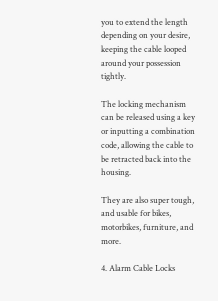you to extend the length depending on your desire, keeping the cable looped around your possession tightly.

The locking mechanism can be released using a key or inputting a combination code, allowing the cable to be retracted back into the housing.

They are also super tough, and usable for bikes, motorbikes, furniture, and more.

4. Alarm Cable Locks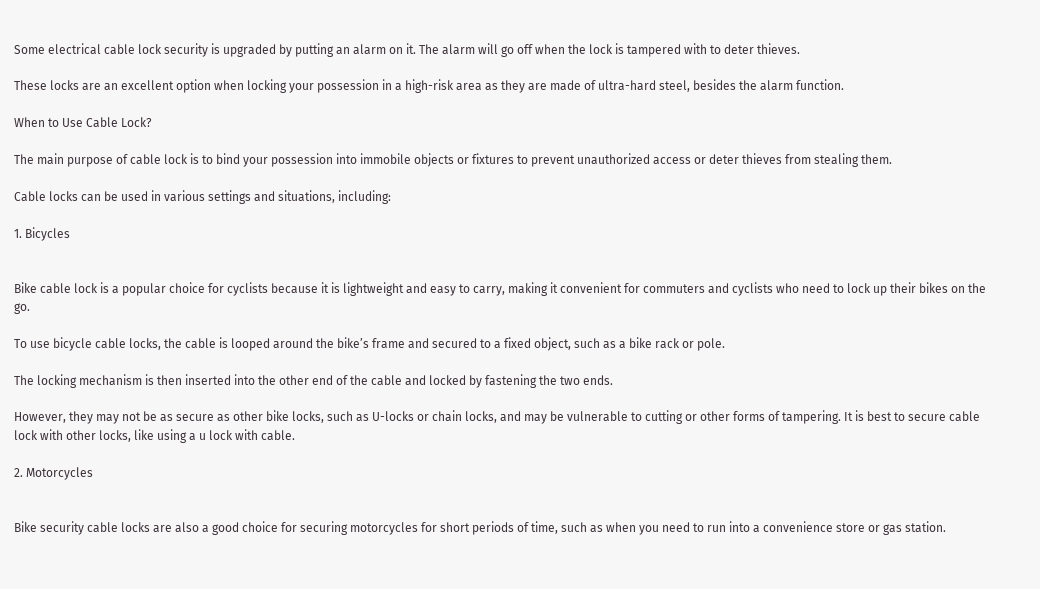Some electrical cable lock security is upgraded by putting an alarm on it. The alarm will go off when the lock is tampered with to deter thieves.

These locks are an excellent option when locking your possession in a high-risk area as they are made of ultra-hard steel, besides the alarm function.

When to Use Cable Lock?

The main purpose of cable lock is to bind your possession into immobile objects or fixtures to prevent unauthorized access or deter thieves from stealing them.

Cable locks can be used in various settings and situations, including:

1. Bicycles


Bike cable lock is a popular choice for cyclists because it is lightweight and easy to carry, making it convenient for commuters and cyclists who need to lock up their bikes on the go.

To use bicycle cable locks, the cable is looped around the bike’s frame and secured to a fixed object, such as a bike rack or pole.

The locking mechanism is then inserted into the other end of the cable and locked by fastening the two ends.

However, they may not be as secure as other bike locks, such as U-locks or chain locks, and may be vulnerable to cutting or other forms of tampering. It is best to secure cable lock with other locks, like using a u lock with cable.

2. Motorcycles


Bike security cable locks are also a good choice for securing motorcycles for short periods of time, such as when you need to run into a convenience store or gas station.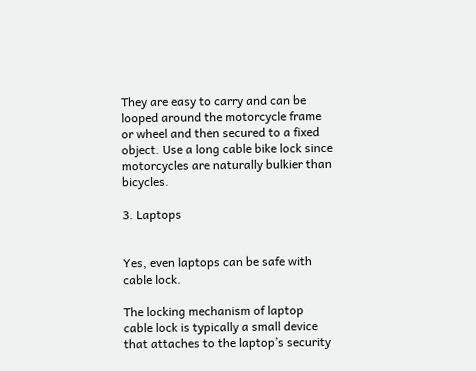They are easy to carry and can be looped around the motorcycle frame or wheel and then secured to a fixed object. Use a long cable bike lock since motorcycles are naturally bulkier than bicycles.

3. Laptops


Yes, even laptops can be safe with cable lock.

The locking mechanism of laptop cable lock is typically a small device that attaches to the laptop’s security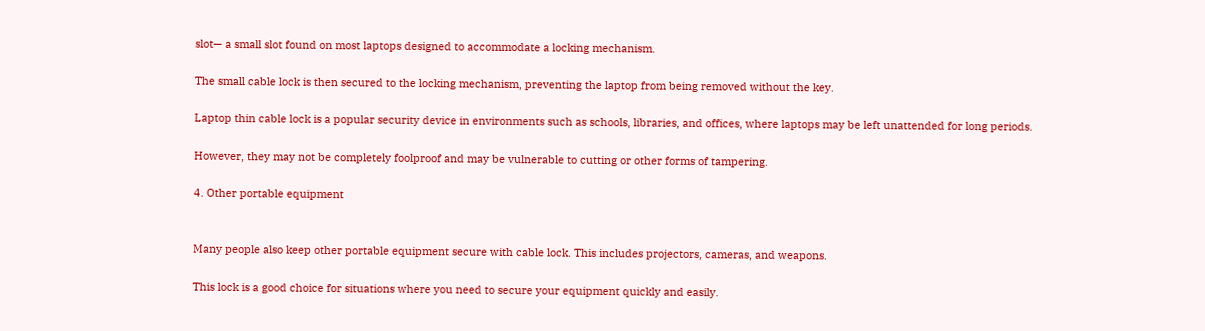slot— a small slot found on most laptops designed to accommodate a locking mechanism.

The small cable lock is then secured to the locking mechanism, preventing the laptop from being removed without the key.

Laptop thin cable lock is a popular security device in environments such as schools, libraries, and offices, where laptops may be left unattended for long periods.

However, they may not be completely foolproof and may be vulnerable to cutting or other forms of tampering.

4. Other portable equipment


Many people also keep other portable equipment secure with cable lock. This includes projectors, cameras, and weapons.

This lock is a good choice for situations where you need to secure your equipment quickly and easily.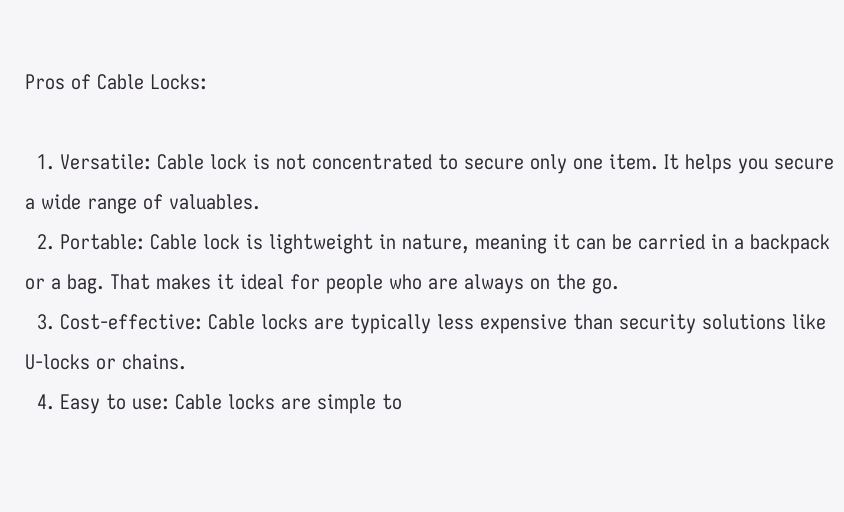Pros of Cable Locks:

  1. Versatile: Cable lock is not concentrated to secure only one item. It helps you secure a wide range of valuables.
  2. Portable: Cable lock is lightweight in nature, meaning it can be carried in a backpack or a bag. That makes it ideal for people who are always on the go.
  3. Cost-effective: Cable locks are typically less expensive than security solutions like U-locks or chains.
  4. Easy to use: Cable locks are simple to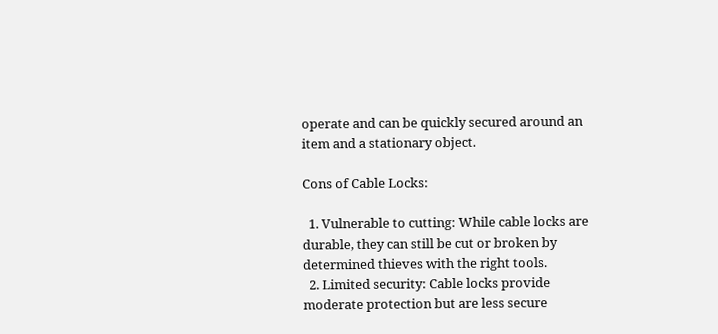operate and can be quickly secured around an item and a stationary object.

Cons of Cable Locks:

  1. Vulnerable to cutting: While cable locks are durable, they can still be cut or broken by determined thieves with the right tools.
  2. Limited security: Cable locks provide moderate protection but are less secure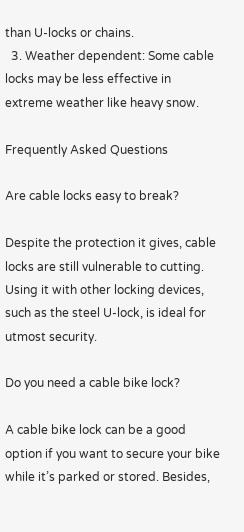than U-locks or chains.
  3. Weather dependent: Some cable locks may be less effective in extreme weather like heavy snow.

Frequently Asked Questions

Are cable locks easy to break?

Despite the protection it gives, cable locks are still vulnerable to cutting. Using it with other locking devices, such as the steel U-lock, is ideal for utmost security.

Do you need a cable bike lock?

A cable bike lock can be a good option if you want to secure your bike while it’s parked or stored. Besides,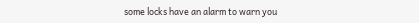some locks have an alarm to warn you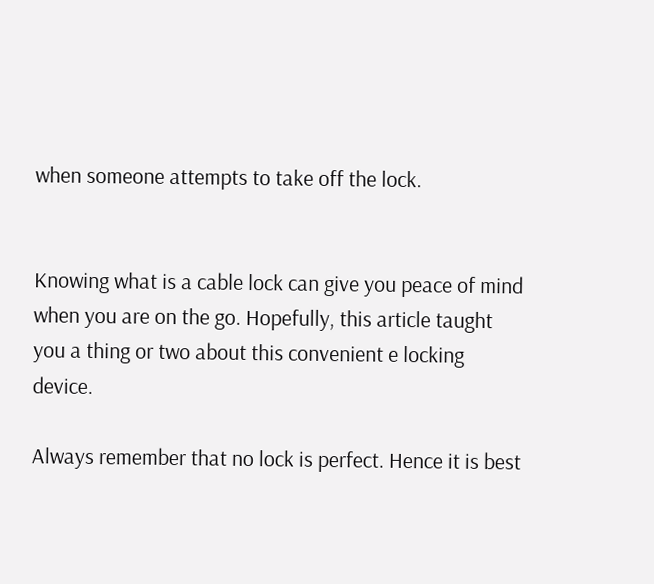when someone attempts to take off the lock.


Knowing what is a cable lock can give you peace of mind when you are on the go. Hopefully, this article taught you a thing or two about this convenient e locking device.

Always remember that no lock is perfect. Hence it is best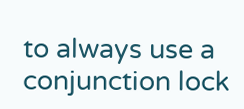to always use a conjunction lock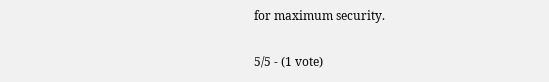for maximum security.

5/5 - (1 vote)